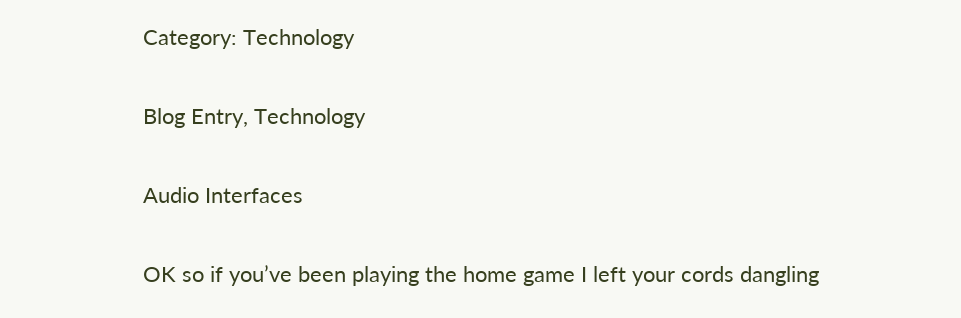Category: Technology

Blog Entry, Technology

Audio Interfaces

OK so if you’ve been playing the home game I left your cords dangling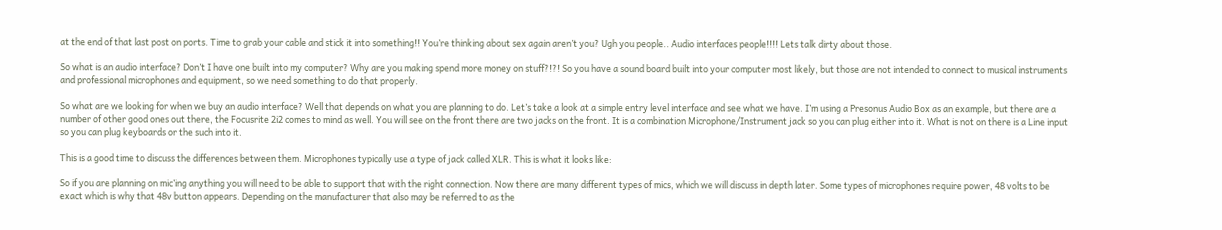at the end of that last post on ports. Time to grab your cable and stick it into something!! You’re thinking about sex again aren’t you? Ugh you people.. Audio interfaces people!!!! Lets talk dirty about those.

So what is an audio interface? Don’t I have one built into my computer? Why are you making spend more money on stuff?!?! So you have a sound board built into your computer most likely, but those are not intended to connect to musical instruments and professional microphones and equipment, so we need something to do that properly.

So what are we looking for when we buy an audio interface? Well that depends on what you are planning to do. Let’s take a look at a simple entry level interface and see what we have. I’m using a Presonus Audio Box as an example, but there are a number of other good ones out there, the Focusrite 2i2 comes to mind as well. You will see on the front there are two jacks on the front. It is a combination Microphone/Instrument jack so you can plug either into it. What is not on there is a Line input so you can plug keyboards or the such into it.

This is a good time to discuss the differences between them. Microphones typically use a type of jack called XLR. This is what it looks like:

So if you are planning on mic’ing anything you will need to be able to support that with the right connection. Now there are many different types of mics, which we will discuss in depth later. Some types of microphones require power, 48 volts to be exact which is why that 48v button appears. Depending on the manufacturer that also may be referred to as the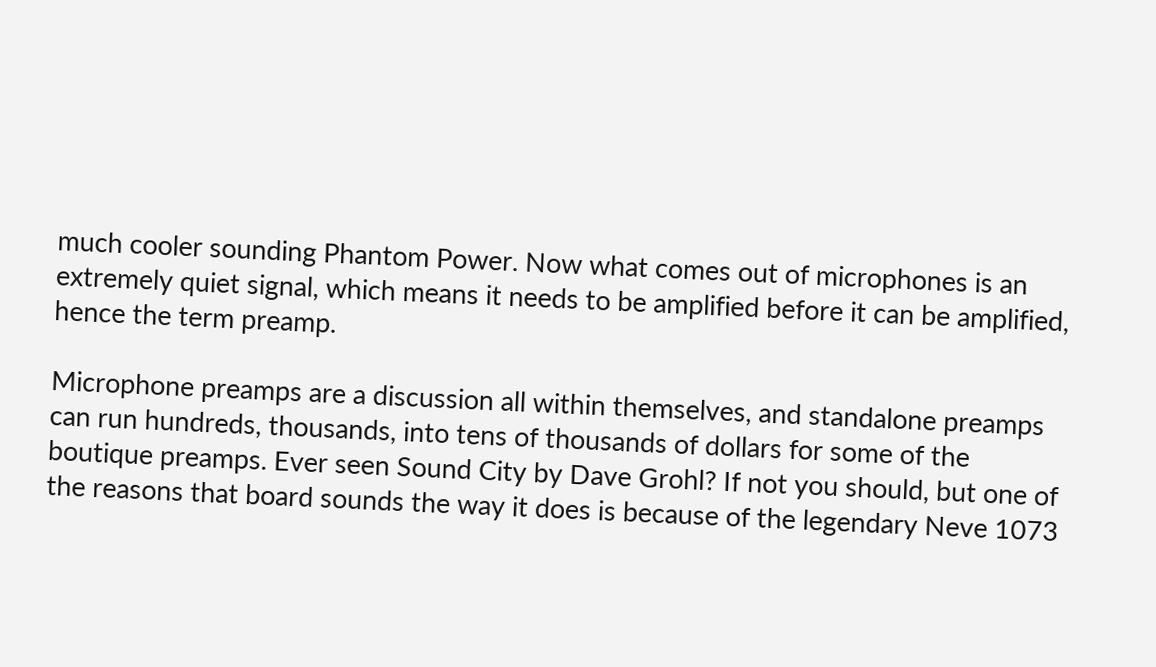much cooler sounding Phantom Power. Now what comes out of microphones is an extremely quiet signal, which means it needs to be amplified before it can be amplified, hence the term preamp.

Microphone preamps are a discussion all within themselves, and standalone preamps can run hundreds, thousands, into tens of thousands of dollars for some of the boutique preamps. Ever seen Sound City by Dave Grohl? If not you should, but one of the reasons that board sounds the way it does is because of the legendary Neve 1073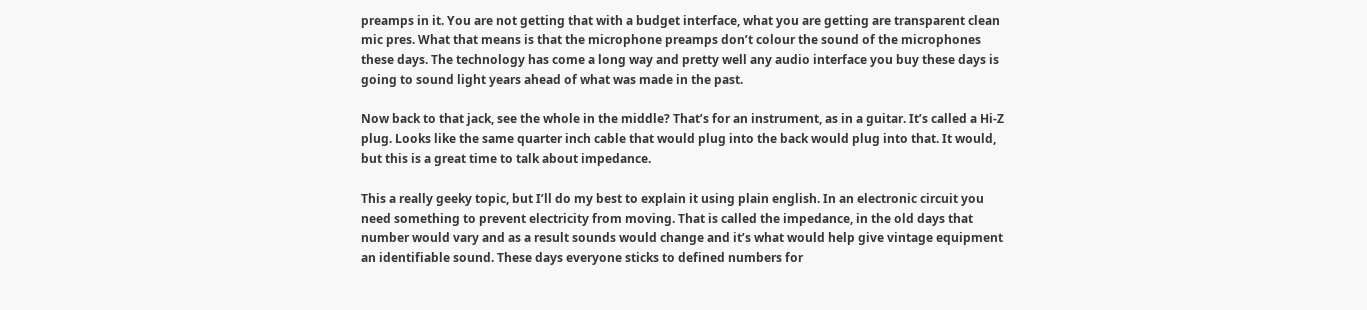preamps in it. You are not getting that with a budget interface, what you are getting are transparent clean mic pres. What that means is that the microphone preamps don’t colour the sound of the microphones these days. The technology has come a long way and pretty well any audio interface you buy these days is going to sound light years ahead of what was made in the past.

Now back to that jack, see the whole in the middle? That’s for an instrument, as in a guitar. It’s called a Hi-Z plug. Looks like the same quarter inch cable that would plug into the back would plug into that. It would, but this is a great time to talk about impedance.

This a really geeky topic, but I’ll do my best to explain it using plain english. In an electronic circuit you need something to prevent electricity from moving. That is called the impedance, in the old days that number would vary and as a result sounds would change and it’s what would help give vintage equipment an identifiable sound. These days everyone sticks to defined numbers for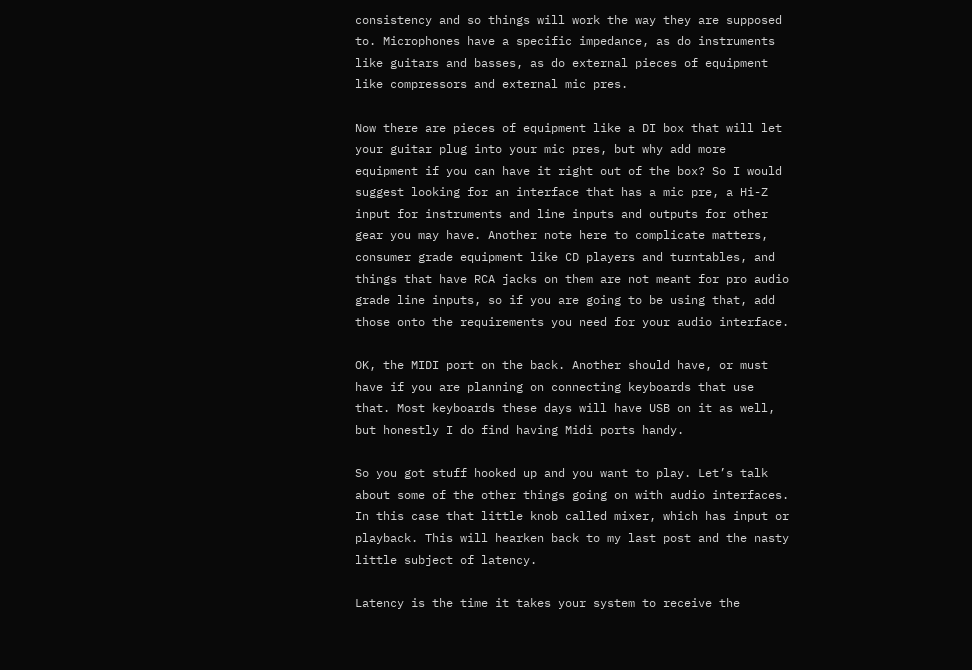consistency and so things will work the way they are supposed to. Microphones have a specific impedance, as do instruments like guitars and basses, as do external pieces of equipment like compressors and external mic pres.

Now there are pieces of equipment like a DI box that will let your guitar plug into your mic pres, but why add more equipment if you can have it right out of the box? So I would suggest looking for an interface that has a mic pre, a Hi-Z input for instruments and line inputs and outputs for other gear you may have. Another note here to complicate matters, consumer grade equipment like CD players and turntables, and things that have RCA jacks on them are not meant for pro audio grade line inputs, so if you are going to be using that, add those onto the requirements you need for your audio interface.

OK, the MIDI port on the back. Another should have, or must have if you are planning on connecting keyboards that use that. Most keyboards these days will have USB on it as well, but honestly I do find having Midi ports handy.

So you got stuff hooked up and you want to play. Let’s talk about some of the other things going on with audio interfaces. In this case that little knob called mixer, which has input or playback. This will hearken back to my last post and the nasty little subject of latency.

Latency is the time it takes your system to receive the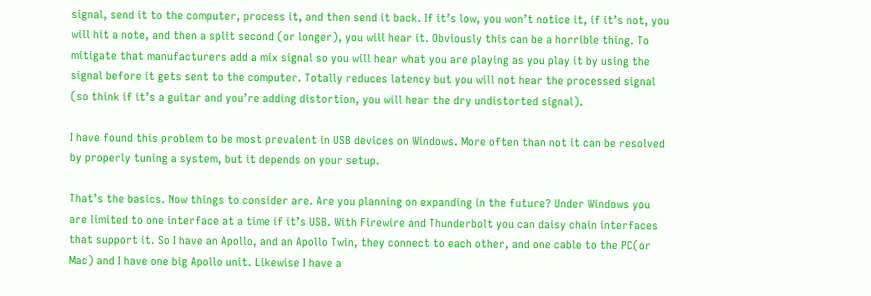signal, send it to the computer, process it, and then send it back. If it’s low, you won’t notice it, if it’s not, you will hit a note, and then a split second (or longer), you will hear it. Obviously this can be a horrible thing. To mitigate that manufacturers add a mix signal so you will hear what you are playing as you play it by using the signal before it gets sent to the computer. Totally reduces latency but you will not hear the processed signal (so think if it’s a guitar and you’re adding distortion, you will hear the dry undistorted signal).

I have found this problem to be most prevalent in USB devices on Windows. More often than not it can be resolved by properly tuning a system, but it depends on your setup.

That’s the basics. Now things to consider are. Are you planning on expanding in the future? Under Windows you are limited to one interface at a time if it’s USB. With Firewire and Thunderbolt you can daisy chain interfaces that support it. So I have an Apollo, and an Apollo Twin, they connect to each other, and one cable to the PC(or Mac) and I have one big Apollo unit. Likewise I have a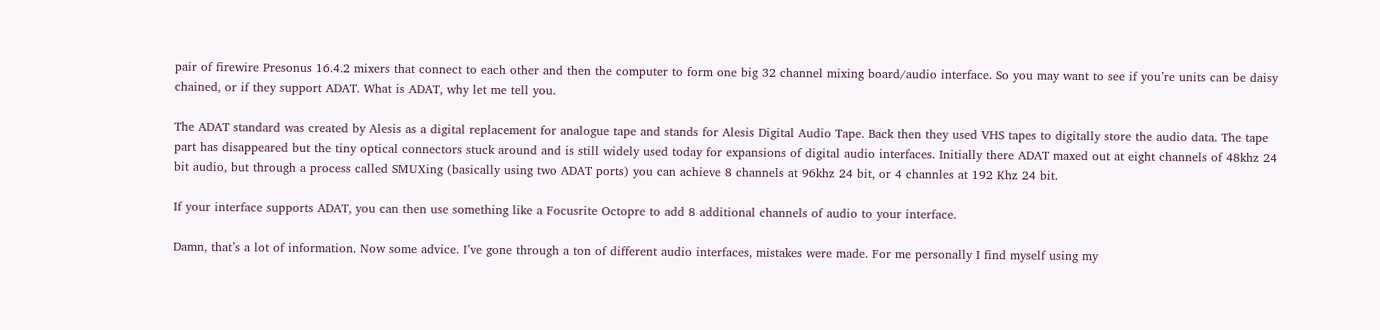pair of firewire Presonus 16.4.2 mixers that connect to each other and then the computer to form one big 32 channel mixing board/audio interface. So you may want to see if you’re units can be daisy chained, or if they support ADAT. What is ADAT, why let me tell you.

The ADAT standard was created by Alesis as a digital replacement for analogue tape and stands for Alesis Digital Audio Tape. Back then they used VHS tapes to digitally store the audio data. The tape part has disappeared but the tiny optical connectors stuck around and is still widely used today for expansions of digital audio interfaces. Initially there ADAT maxed out at eight channels of 48khz 24 bit audio, but through a process called SMUXing (basically using two ADAT ports) you can achieve 8 channels at 96khz 24 bit, or 4 channles at 192 Khz 24 bit.

If your interface supports ADAT, you can then use something like a Focusrite Octopre to add 8 additional channels of audio to your interface.

Damn, that’s a lot of information. Now some advice. I’ve gone through a ton of different audio interfaces, mistakes were made. For me personally I find myself using my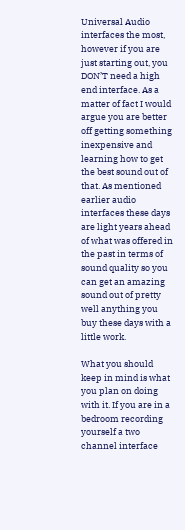Universal Audio interfaces the most, however if you are just starting out, you DON’T need a high end interface. As a matter of fact I would argue you are better off getting something inexpensive and learning how to get the best sound out of that. As mentioned earlier audio interfaces these days are light years ahead of what was offered in the past in terms of sound quality so you can get an amazing sound out of pretty well anything you buy these days with a little work.

What you should keep in mind is what you plan on doing with it. If you are in a bedroom recording yourself a two channel interface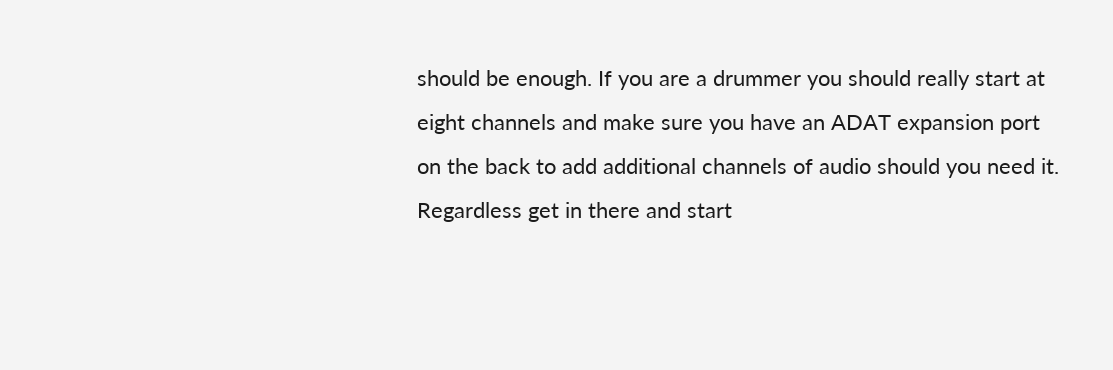should be enough. If you are a drummer you should really start at eight channels and make sure you have an ADAT expansion port on the back to add additional channels of audio should you need it. Regardless get in there and start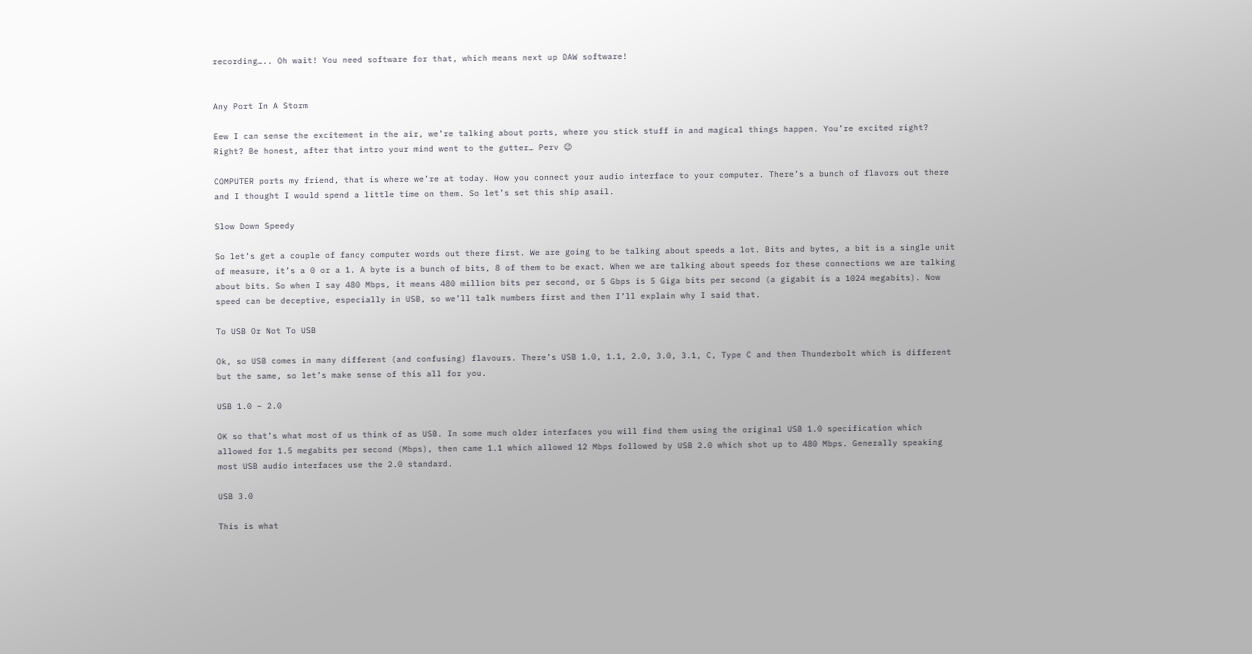recording….. Oh wait! You need software for that, which means next up DAW software!


Any Port In A Storm

Eew I can sense the excitement in the air, we’re talking about ports, where you stick stuff in and magical things happen. You’re excited right? Right? Be honest, after that intro your mind went to the gutter… Perv 😉

COMPUTER ports my friend, that is where we’re at today. How you connect your audio interface to your computer. There’s a bunch of flavors out there and I thought I would spend a little time on them. So let’s set this ship asail.

Slow Down Speedy

So let’s get a couple of fancy computer words out there first. We are going to be talking about speeds a lot. Bits and bytes, a bit is a single unit of measure, it’s a 0 or a 1. A byte is a bunch of bits, 8 of them to be exact. When we are talking about speeds for these connections we are talking about bits. So when I say 480 Mbps, it means 480 million bits per second, or 5 Gbps is 5 Giga bits per second (a gigabit is a 1024 megabits). Now speed can be deceptive, especially in USB, so we’ll talk numbers first and then I’ll explain why I said that.

To USB Or Not To USB

Ok, so USB comes in many different (and confusing) flavours. There’s USB 1.0, 1.1, 2.0, 3.0, 3.1, C, Type C and then Thunderbolt which is different but the same, so let’s make sense of this all for you.

USB 1.0 – 2.0

OK so that’s what most of us think of as USB. In some much older interfaces you will find them using the original USB 1.0 specification which allowed for 1.5 megabits per second (Mbps), then came 1.1 which allowed 12 Mbps followed by USB 2.0 which shot up to 480 Mbps. Generally speaking most USB audio interfaces use the 2.0 standard.

USB 3.0

This is what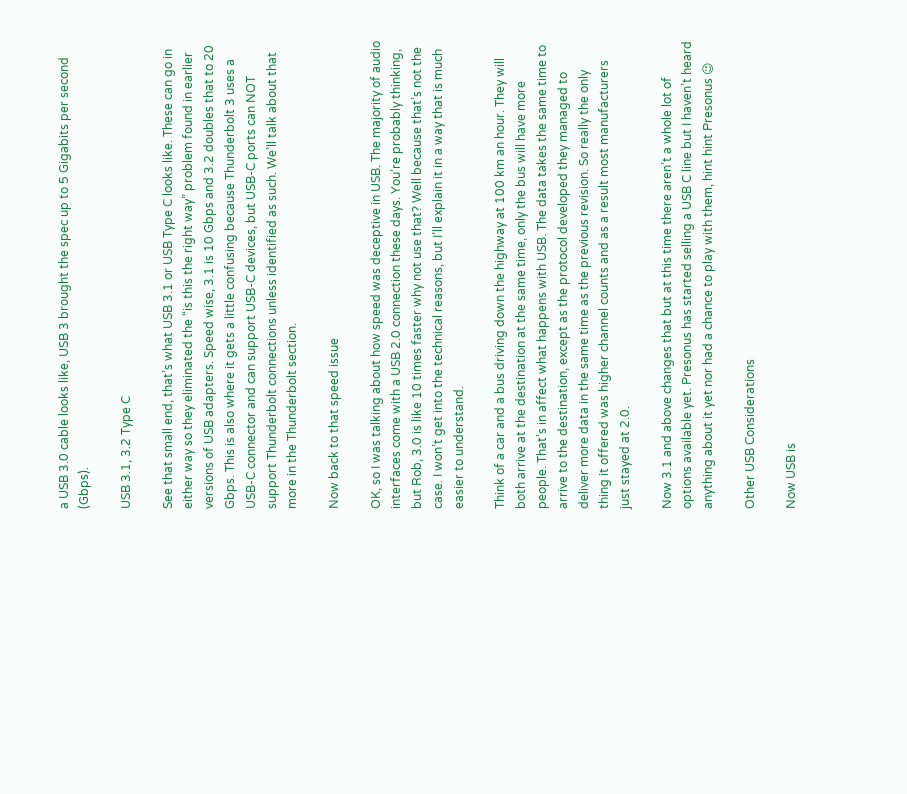a USB 3.0 cable looks like, USB 3 brought the spec up to 5 Gigabits per second (Gbps).

USB 3.1, 3.2 Type C

See that small end, that’s what USB 3.1 or USB Type C looks like. These can go in either way so they eliminated the “is this the right way” problem found in earlier versions of USB adapters. Speed wise, 3.1 is 10 Gbps and 3.2 doubles that to 20 Gbps. This is also where it gets a little confusing because Thunderbolt 3 uses a USB-C connector and can support USB-C devices, but USB-C ports can NOT support Thunderbolt connections unless identified as such. We’ll talk about that more in the Thunderbolt section.

Now back to that speed issue

OK, so I was talking about how speed was deceptive in USB. The majority of audio interfaces come with a USB 2.0 connection these days. You’re probably thinking, but Rob, 3.0 is like 10 times faster why not use that? Well because that’s not the case. I won’t get into the technical reasons, but I’ll explain it in a way that is much easier to understand.

Think of a car and a bus driving down the highway at 100 km an hour. They will both arrive at the destination at the same time, only the bus will have more people. That’s in affect what happens with USB. The data takes the same time to arrive to the destination, except as the protocol developed they managed to deliver more data in the same time as the previous revision. So really the only thing it offered was higher channel counts and as a result most manufacturers just stayed at 2.0.

Now 3.1 and above changes that but at this time there aren’t a whole lot of options available yet. Presonus has started selling a USB C line but I haven’t heard anything about it yet nor had a chance to play with them, hint hint Presonus 😉

Other USB Considerations

Now USB is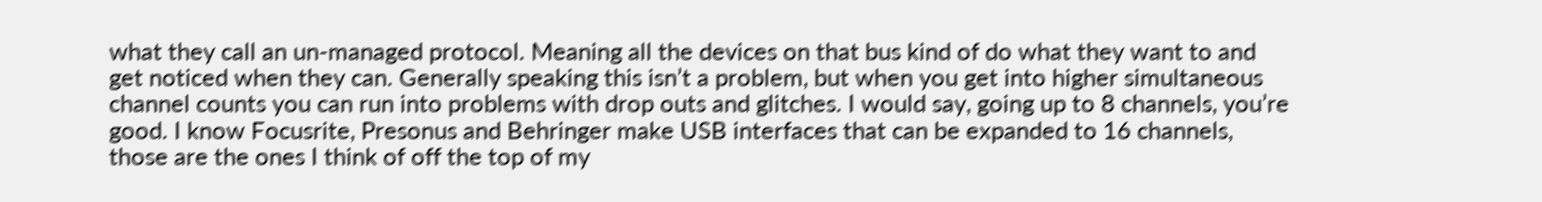what they call an un-managed protocol. Meaning all the devices on that bus kind of do what they want to and get noticed when they can. Generally speaking this isn’t a problem, but when you get into higher simultaneous channel counts you can run into problems with drop outs and glitches. I would say, going up to 8 channels, you’re good. I know Focusrite, Presonus and Behringer make USB interfaces that can be expanded to 16 channels, those are the ones I think of off the top of my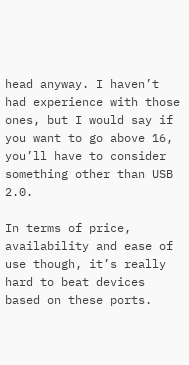head anyway. I haven’t had experience with those ones, but I would say if you want to go above 16, you’ll have to consider something other than USB 2.0.

In terms of price, availability and ease of use though, it’s really hard to beat devices based on these ports.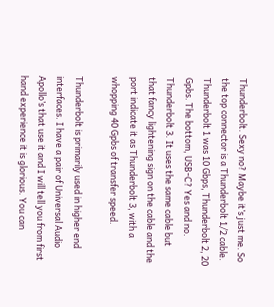Thunderbolt. Sexy no? Maybe it’s just me. So the top connector is a Thunderbolt 1/2 cable. Thunderbolt 1 was 10 Gbps, Thunderbolt 2, 20 Gpbs. The bottom, USB-C? Yes and no. Thunderbolt 3. It uses the same cable but that fancy lightening sign on the cable and the port indicate it as Thunderbolt 3, with a whopping 40 Gpbs of transfer speed.

Thunderbolt is primarily used in higher end interfaces. I have a pair of Universal Audio Apollo’s that use it and I will tell you from first hand experience it is glorious. You can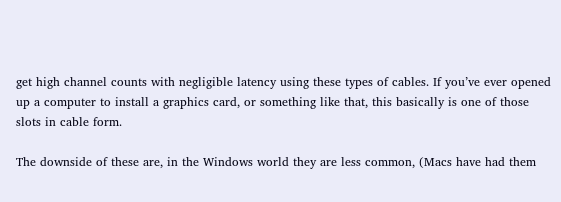get high channel counts with negligible latency using these types of cables. If you’ve ever opened up a computer to install a graphics card, or something like that, this basically is one of those slots in cable form.

The downside of these are, in the Windows world they are less common, (Macs have had them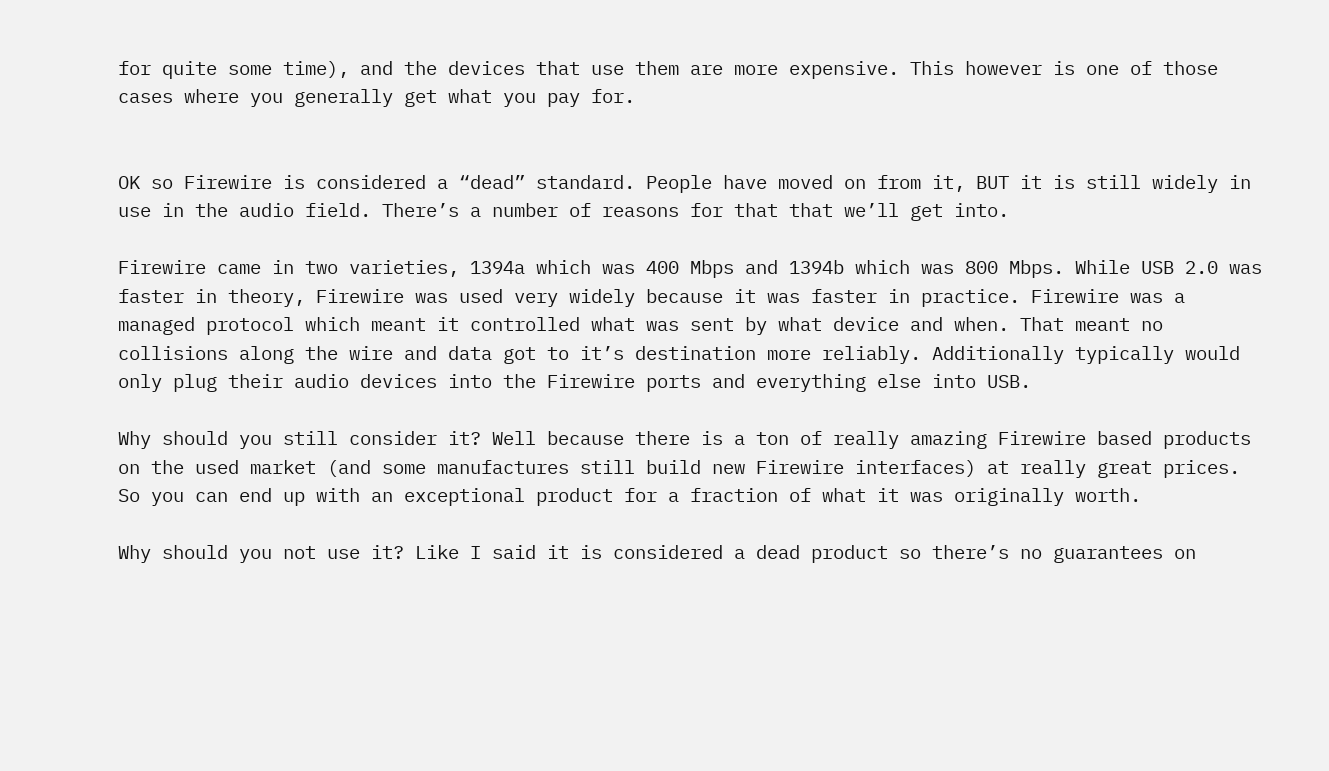for quite some time), and the devices that use them are more expensive. This however is one of those cases where you generally get what you pay for.


OK so Firewire is considered a “dead” standard. People have moved on from it, BUT it is still widely in use in the audio field. There’s a number of reasons for that that we’ll get into.

Firewire came in two varieties, 1394a which was 400 Mbps and 1394b which was 800 Mbps. While USB 2.0 was faster in theory, Firewire was used very widely because it was faster in practice. Firewire was a managed protocol which meant it controlled what was sent by what device and when. That meant no collisions along the wire and data got to it’s destination more reliably. Additionally typically would only plug their audio devices into the Firewire ports and everything else into USB.

Why should you still consider it? Well because there is a ton of really amazing Firewire based products on the used market (and some manufactures still build new Firewire interfaces) at really great prices. So you can end up with an exceptional product for a fraction of what it was originally worth.

Why should you not use it? Like I said it is considered a dead product so there’s no guarantees on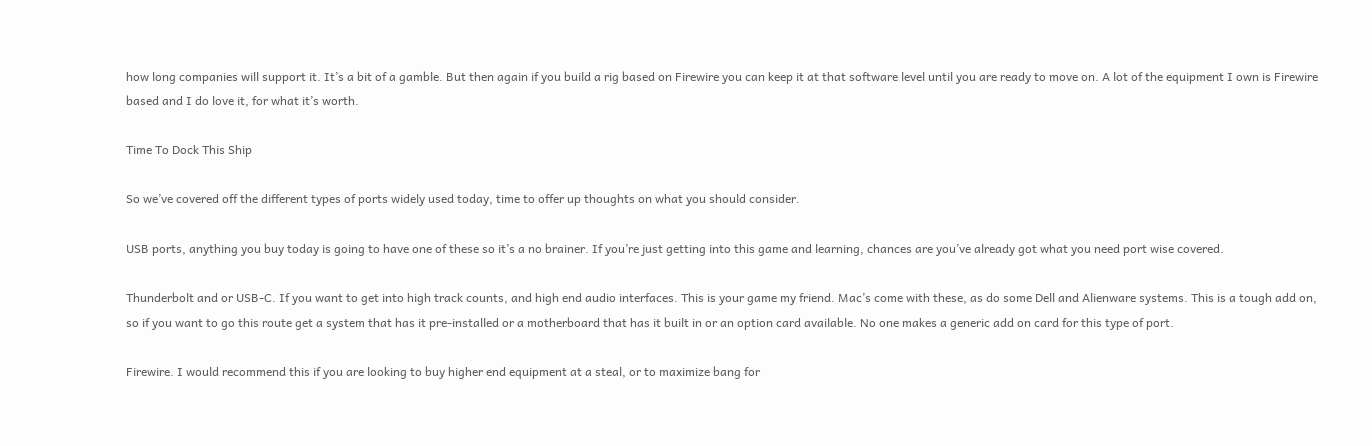how long companies will support it. It’s a bit of a gamble. But then again if you build a rig based on Firewire you can keep it at that software level until you are ready to move on. A lot of the equipment I own is Firewire based and I do love it, for what it’s worth.

Time To Dock This Ship

So we’ve covered off the different types of ports widely used today, time to offer up thoughts on what you should consider.

USB ports, anything you buy today is going to have one of these so it’s a no brainer. If you’re just getting into this game and learning, chances are you’ve already got what you need port wise covered.

Thunderbolt and or USB-C. If you want to get into high track counts, and high end audio interfaces. This is your game my friend. Mac’s come with these, as do some Dell and Alienware systems. This is a tough add on, so if you want to go this route get a system that has it pre-installed or a motherboard that has it built in or an option card available. No one makes a generic add on card for this type of port.

Firewire. I would recommend this if you are looking to buy higher end equipment at a steal, or to maximize bang for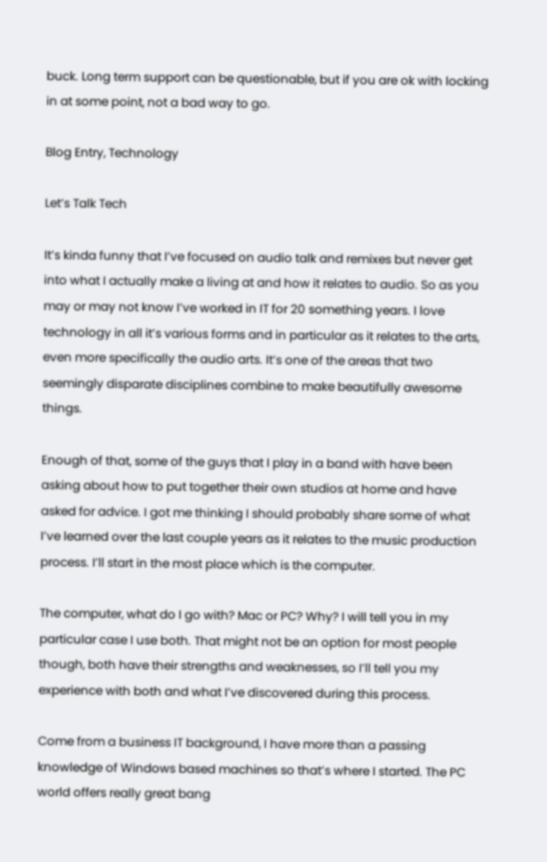buck. Long term support can be questionable, but if you are ok with locking in at some point, not a bad way to go.

Blog Entry, Technology

Let’s Talk Tech

It’s kinda funny that I’ve focused on audio talk and remixes but never get into what I actually make a living at and how it relates to audio. So as you may or may not know I’ve worked in IT for 20 something years. I love technology in all it’s various forms and in particular as it relates to the arts, even more specifically the audio arts. It’s one of the areas that two seemingly disparate disciplines combine to make beautifully awesome things.

Enough of that, some of the guys that I play in a band with have been asking about how to put together their own studios at home and have asked for advice. I got me thinking I should probably share some of what I’ve learned over the last couple years as it relates to the music production process. I’ll start in the most place which is the computer.

The computer, what do I go with? Mac or PC? Why? I will tell you in my particular case I use both. That might not be an option for most people though, both have their strengths and weaknesses, so I’ll tell you my experience with both and what I’ve discovered during this process.

Come from a business IT background, I have more than a passing knowledge of Windows based machines so that’s where I started. The PC world offers really great bang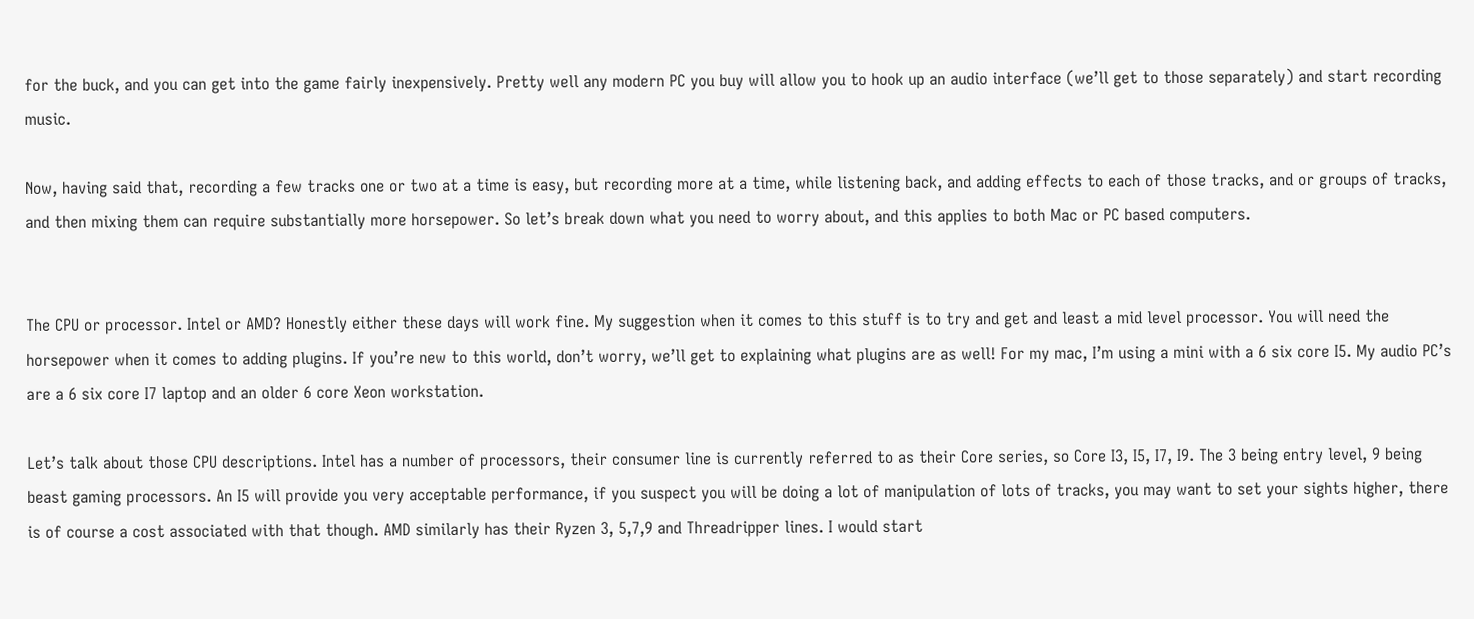for the buck, and you can get into the game fairly inexpensively. Pretty well any modern PC you buy will allow you to hook up an audio interface (we’ll get to those separately) and start recording music.

Now, having said that, recording a few tracks one or two at a time is easy, but recording more at a time, while listening back, and adding effects to each of those tracks, and or groups of tracks, and then mixing them can require substantially more horsepower. So let’s break down what you need to worry about, and this applies to both Mac or PC based computers.


The CPU or processor. Intel or AMD? Honestly either these days will work fine. My suggestion when it comes to this stuff is to try and get and least a mid level processor. You will need the horsepower when it comes to adding plugins. If you’re new to this world, don’t worry, we’ll get to explaining what plugins are as well! For my mac, I’m using a mini with a 6 six core I5. My audio PC’s are a 6 six core I7 laptop and an older 6 core Xeon workstation.

Let’s talk about those CPU descriptions. Intel has a number of processors, their consumer line is currently referred to as their Core series, so Core I3, I5, I7, I9. The 3 being entry level, 9 being beast gaming processors. An I5 will provide you very acceptable performance, if you suspect you will be doing a lot of manipulation of lots of tracks, you may want to set your sights higher, there is of course a cost associated with that though. AMD similarly has their Ryzen 3, 5,7,9 and Threadripper lines. I would start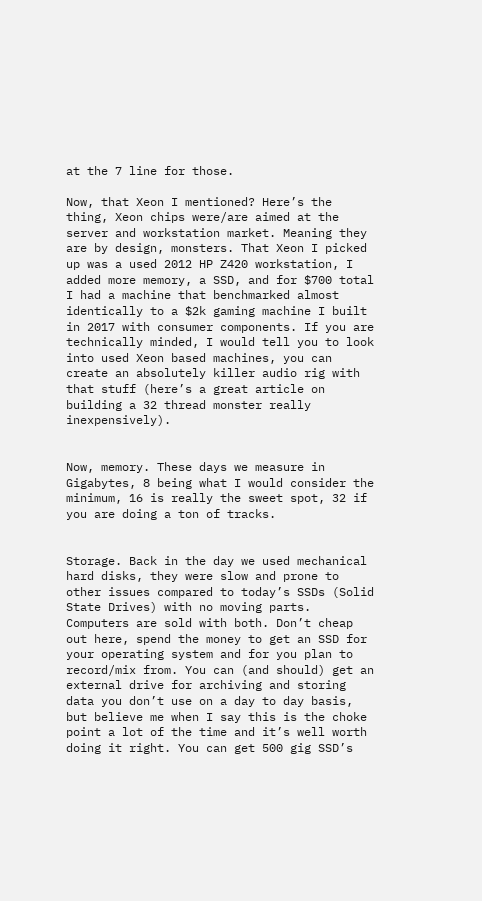at the 7 line for those.

Now, that Xeon I mentioned? Here’s the thing, Xeon chips were/are aimed at the server and workstation market. Meaning they are by design, monsters. That Xeon I picked up was a used 2012 HP Z420 workstation, I added more memory, a SSD, and for $700 total I had a machine that benchmarked almost identically to a $2k gaming machine I built in 2017 with consumer components. If you are technically minded, I would tell you to look into used Xeon based machines, you can create an absolutely killer audio rig with that stuff (here’s a great article on building a 32 thread monster really inexpensively).


Now, memory. These days we measure in Gigabytes, 8 being what I would consider the minimum, 16 is really the sweet spot, 32 if you are doing a ton of tracks.


Storage. Back in the day we used mechanical hard disks, they were slow and prone to other issues compared to today’s SSDs (Solid State Drives) with no moving parts. Computers are sold with both. Don’t cheap out here, spend the money to get an SSD for your operating system and for you plan to record/mix from. You can (and should) get an external drive for archiving and storing data you don’t use on a day to day basis, but believe me when I say this is the choke point a lot of the time and it’s well worth doing it right. You can get 500 gig SSD’s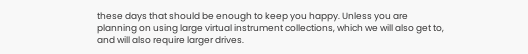these days that should be enough to keep you happy. Unless you are planning on using large virtual instrument collections, which we will also get to, and will also require larger drives.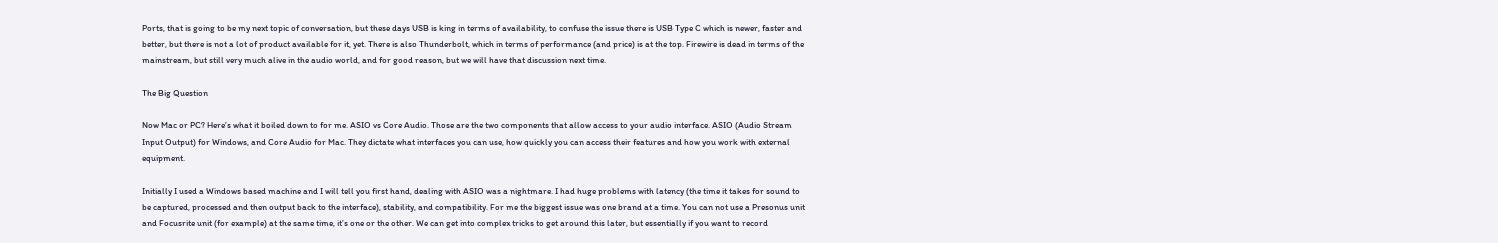Ports, that is going to be my next topic of conversation, but these days USB is king in terms of availability, to confuse the issue there is USB Type C which is newer, faster and better, but there is not a lot of product available for it, yet. There is also Thunderbolt, which in terms of performance (and price) is at the top. Firewire is dead in terms of the mainstream, but still very much alive in the audio world, and for good reason, but we will have that discussion next time.

The Big Question

Now Mac or PC? Here’s what it boiled down to for me. ASIO vs Core Audio. Those are the two components that allow access to your audio interface. ASIO (Audio Stream Input Output) for Windows, and Core Audio for Mac. They dictate what interfaces you can use, how quickly you can access their features and how you work with external equipment.

Initially I used a Windows based machine and I will tell you first hand, dealing with ASIO was a nightmare. I had huge problems with latency (the time it takes for sound to be captured, processed and then output back to the interface), stability, and compatibility. For me the biggest issue was one brand at a time. You can not use a Presonus unit and Focusrite unit (for example) at the same time, it’s one or the other. We can get into complex tricks to get around this later, but essentially if you want to record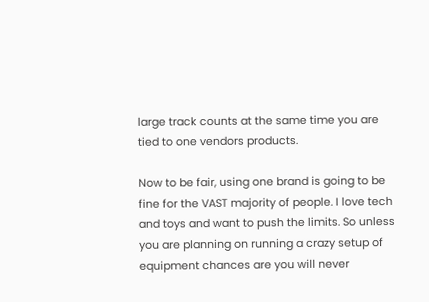large track counts at the same time you are tied to one vendors products.

Now to be fair, using one brand is going to be fine for the VAST majority of people. I love tech and toys and want to push the limits. So unless you are planning on running a crazy setup of equipment chances are you will never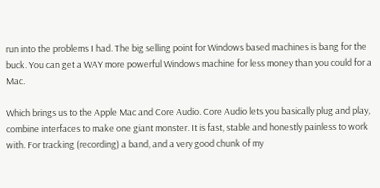run into the problems I had. The big selling point for Windows based machines is bang for the buck. You can get a WAY more powerful Windows machine for less money than you could for a Mac.

Which brings us to the Apple Mac and Core Audio. Core Audio lets you basically plug and play, combine interfaces to make one giant monster. It is fast, stable and honestly painless to work with. For tracking (recording) a band, and a very good chunk of my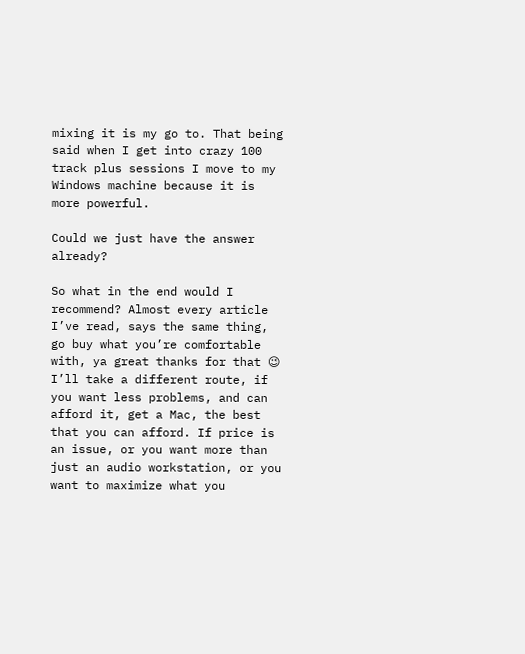mixing it is my go to. That being said when I get into crazy 100 track plus sessions I move to my Windows machine because it is more powerful.

Could we just have the answer already?

So what in the end would I recommend? Almost every article I’ve read, says the same thing, go buy what you’re comfortable with, ya great thanks for that 😉 I’ll take a different route, if you want less problems, and can afford it, get a Mac, the best that you can afford. If price is an issue, or you want more than just an audio workstation, or you want to maximize what you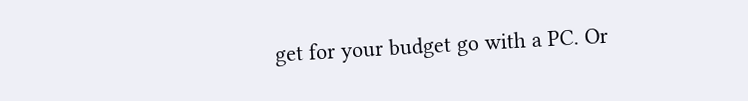get for your budget go with a PC. Or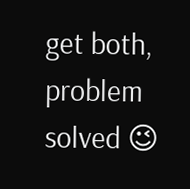get both, problem solved 😉